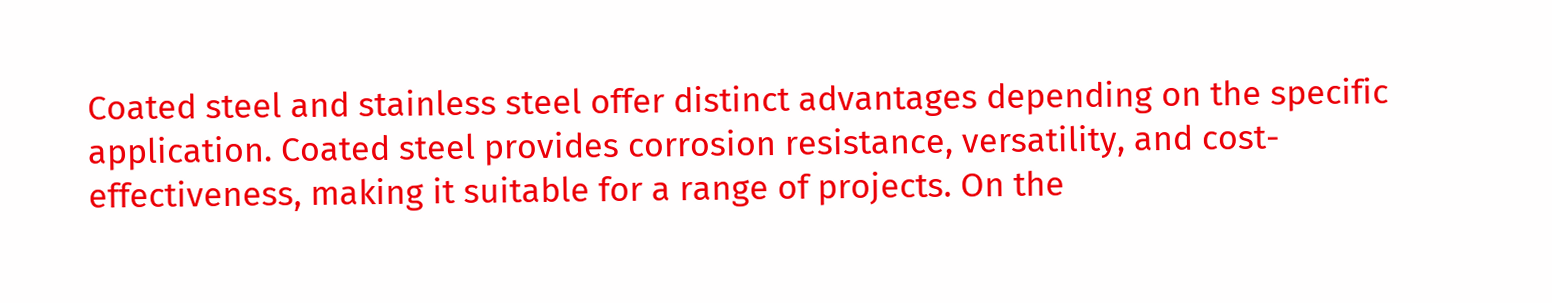Coated steel and stainless steel offer distinct advantages depending on the specific application. Coated steel provides corrosion resistance, versatility, and cost-effectiveness, making it suitable for a range of projects. On the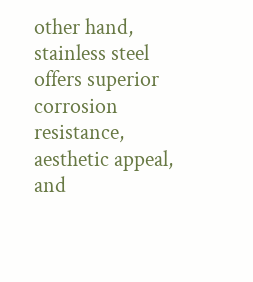other hand, stainless steel offers superior corrosion resistance, aesthetic appeal, and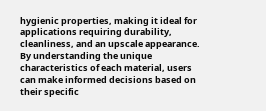hygienic properties, making it ideal for applications requiring durability, cleanliness, and an upscale appearance. By understanding the unique characteristics of each material, users can make informed decisions based on their specific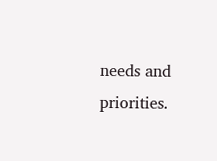needs and priorities.